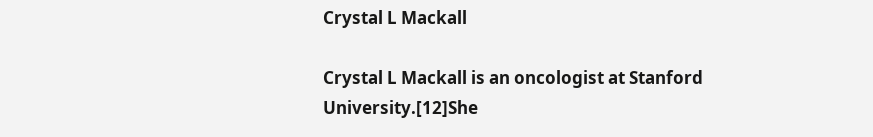Crystal L Mackall

Crystal L Mackall is an oncologist at Stanford University.[12]She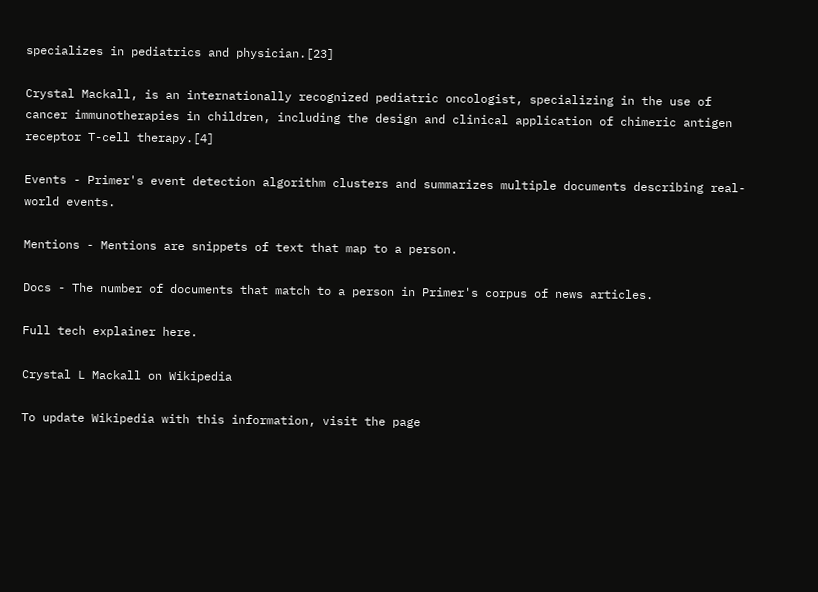specializes in pediatrics and physician.[23]

Crystal Mackall, is an internationally recognized pediatric oncologist, specializing in the use of cancer immunotherapies in children, including the design and clinical application of chimeric antigen receptor T-cell therapy.[4]

Events - Primer's event detection algorithm clusters and summarizes multiple documents describing real-world events.

Mentions - Mentions are snippets of text that map to a person.

Docs - The number of documents that match to a person in Primer's corpus of news articles.

Full tech explainer here.

Crystal L Mackall on Wikipedia

To update Wikipedia with this information, visit the page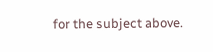for the subject above.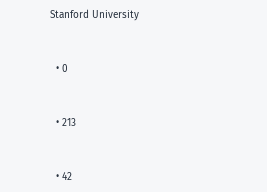Stanford University


  • 0


  • 213


  • 42